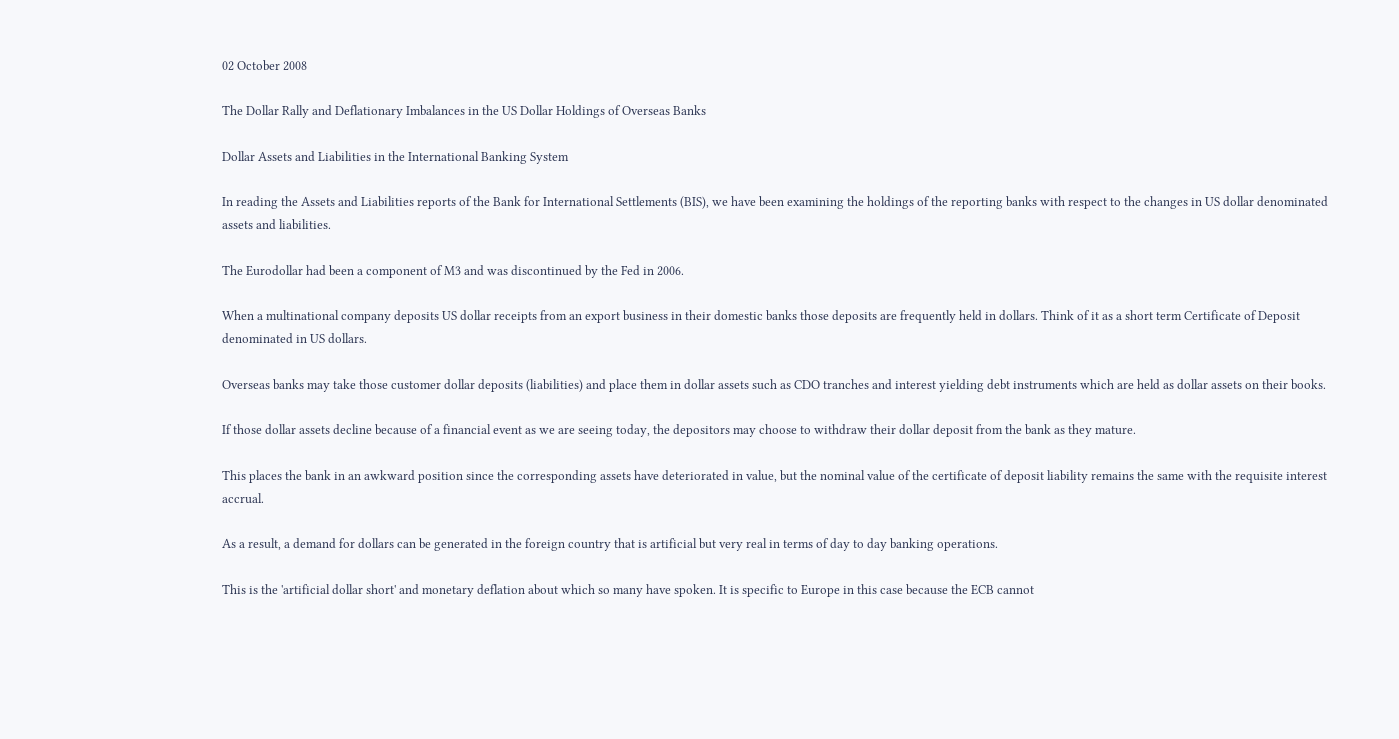02 October 2008

The Dollar Rally and Deflationary Imbalances in the US Dollar Holdings of Overseas Banks

Dollar Assets and Liabilities in the International Banking System

In reading the Assets and Liabilities reports of the Bank for International Settlements (BIS), we have been examining the holdings of the reporting banks with respect to the changes in US dollar denominated assets and liabilities.

The Eurodollar had been a component of M3 and was discontinued by the Fed in 2006.

When a multinational company deposits US dollar receipts from an export business in their domestic banks those deposits are frequently held in dollars. Think of it as a short term Certificate of Deposit denominated in US dollars.

Overseas banks may take those customer dollar deposits (liabilities) and place them in dollar assets such as CDO tranches and interest yielding debt instruments which are held as dollar assets on their books.

If those dollar assets decline because of a financial event as we are seeing today, the depositors may choose to withdraw their dollar deposit from the bank as they mature.

This places the bank in an awkward position since the corresponding assets have deteriorated in value, but the nominal value of the certificate of deposit liability remains the same with the requisite interest accrual.

As a result, a demand for dollars can be generated in the foreign country that is artificial but very real in terms of day to day banking operations.

This is the 'artificial dollar short' and monetary deflation about which so many have spoken. It is specific to Europe in this case because the ECB cannot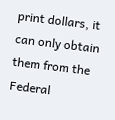print dollars, it can only obtain them from the Federal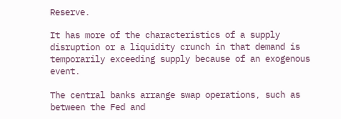Reserve.

It has more of the characteristics of a supply disruption or a liquidity crunch in that demand is temporarily exceeding supply because of an exogenous event.

The central banks arrange swap operations, such as between the Fed and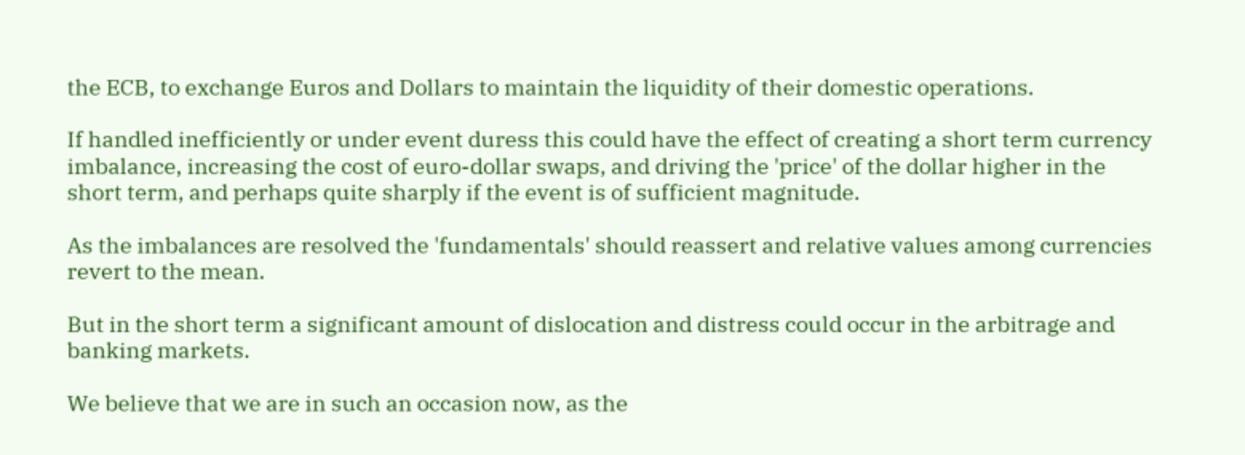the ECB, to exchange Euros and Dollars to maintain the liquidity of their domestic operations.

If handled inefficiently or under event duress this could have the effect of creating a short term currency imbalance, increasing the cost of euro-dollar swaps, and driving the 'price' of the dollar higher in the short term, and perhaps quite sharply if the event is of sufficient magnitude.

As the imbalances are resolved the 'fundamentals' should reassert and relative values among currencies revert to the mean.

But in the short term a significant amount of dislocation and distress could occur in the arbitrage and banking markets.

We believe that we are in such an occasion now, as the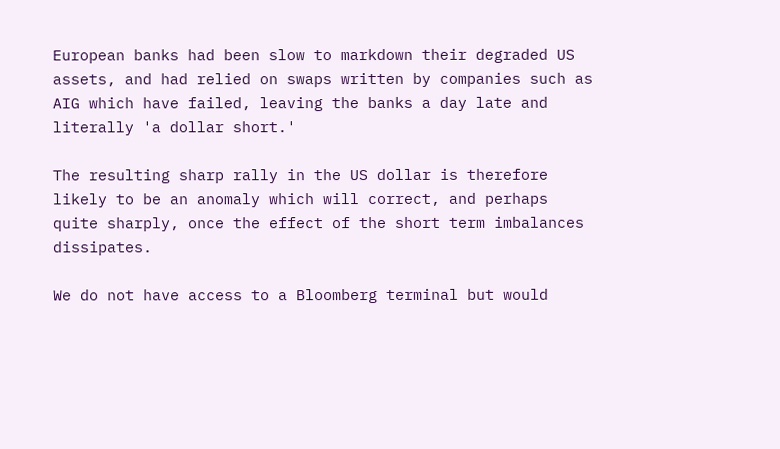European banks had been slow to markdown their degraded US assets, and had relied on swaps written by companies such as AIG which have failed, leaving the banks a day late and literally 'a dollar short.'

The resulting sharp rally in the US dollar is therefore likely to be an anomaly which will correct, and perhaps quite sharply, once the effect of the short term imbalances dissipates.

We do not have access to a Bloomberg terminal but would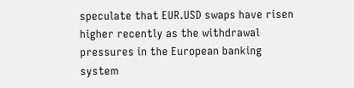speculate that EUR.USD swaps have risen higher recently as the withdrawal pressures in the European banking system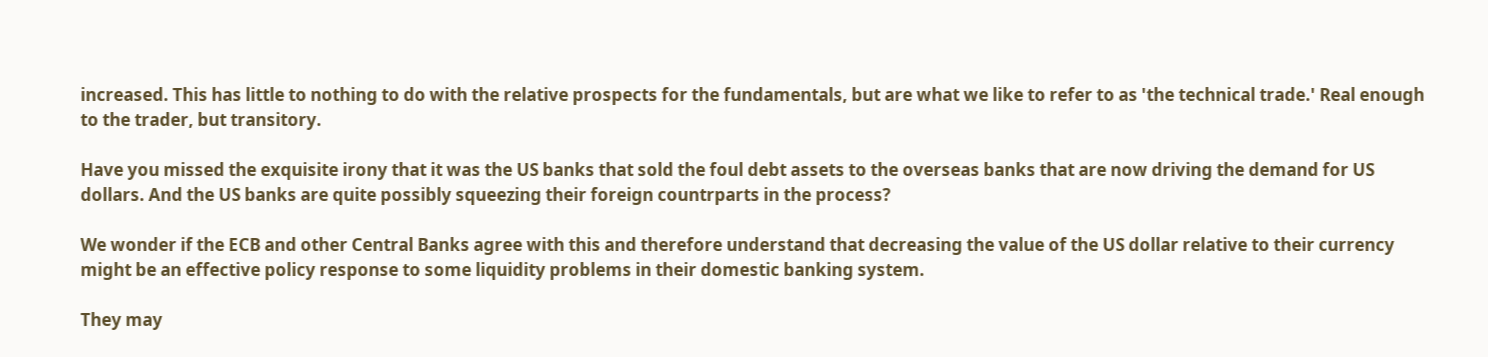increased. This has little to nothing to do with the relative prospects for the fundamentals, but are what we like to refer to as 'the technical trade.' Real enough to the trader, but transitory.

Have you missed the exquisite irony that it was the US banks that sold the foul debt assets to the overseas banks that are now driving the demand for US dollars. And the US banks are quite possibly squeezing their foreign countrparts in the process?

We wonder if the ECB and other Central Banks agree with this and therefore understand that decreasing the value of the US dollar relative to their currency might be an effective policy response to some liquidity problems in their domestic banking system.

They may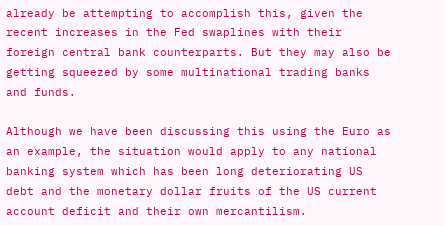already be attempting to accomplish this, given the recent increases in the Fed swaplines with their foreign central bank counterparts. But they may also be getting squeezed by some multinational trading banks and funds.

Although we have been discussing this using the Euro as an example, the situation would apply to any national banking system which has been long deteriorating US debt and the monetary dollar fruits of the US current account deficit and their own mercantilism.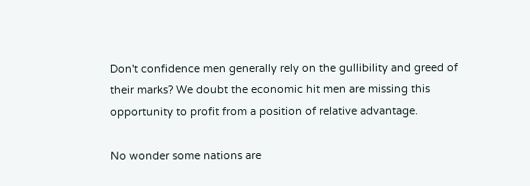Don't confidence men generally rely on the gullibility and greed of their marks? We doubt the economic hit men are missing this opportunity to profit from a position of relative advantage.

No wonder some nations are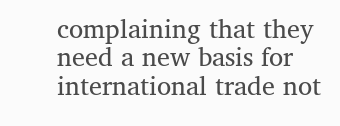complaining that they need a new basis for international trade not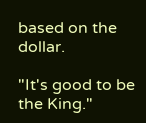based on the dollar.

"It's good to be the King."